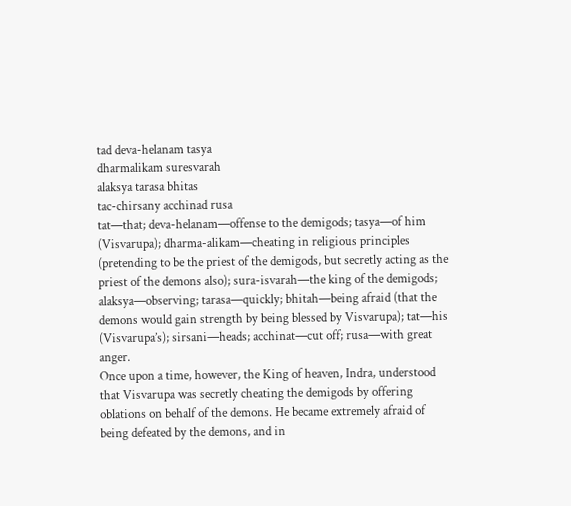tad deva-helanam tasya
dharmalikam suresvarah
alaksya tarasa bhitas
tac-chirsany acchinad rusa
tat—that; deva-helanam—offense to the demigods; tasya—of him (Visvarupa); dharma-alikam—cheating in religious principles (pretending to be the priest of the demigods, but secretly acting as the priest of the demons also); sura-isvarah—the king of the demigods; alaksya—observing; tarasa—quickly; bhitah—being afraid (that the demons would gain strength by being blessed by Visvarupa); tat—his (Visvarupa’s); sirsani—heads; acchinat—cut off; rusa—with great anger.
Once upon a time, however, the King of heaven, Indra, understood that Visvarupa was secretly cheating the demigods by offering oblations on behalf of the demons. He became extremely afraid of being defeated by the demons, and in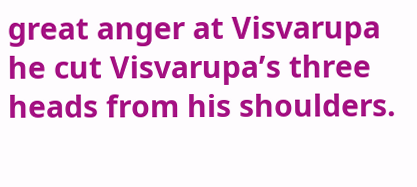great anger at Visvarupa he cut Visvarupa’s three heads from his shoulders.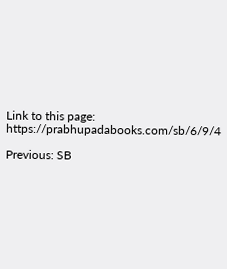Link to this page: https://prabhupadabooks.com/sb/6/9/4

Previous: SB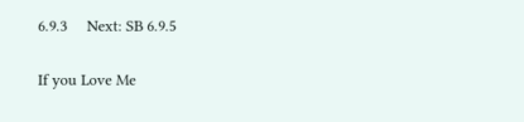6.9.3     Next: SB 6.9.5

If you Love Me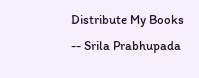Distribute My Books -- Srila Prabhupada